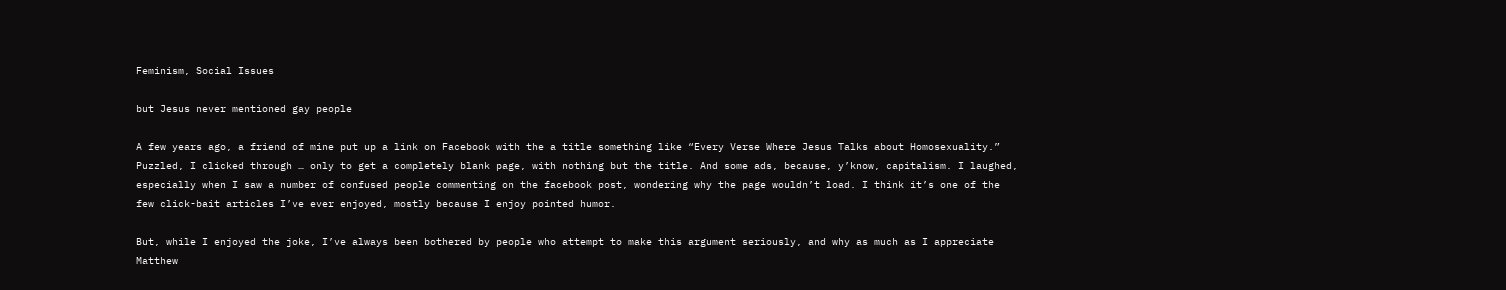Feminism, Social Issues

but Jesus never mentioned gay people

A few years ago, a friend of mine put up a link on Facebook with the a title something like “Every Verse Where Jesus Talks about Homosexuality.” Puzzled, I clicked through … only to get a completely blank page, with nothing but the title. And some ads, because, y’know, capitalism. I laughed, especially when I saw a number of confused people commenting on the facebook post, wondering why the page wouldn’t load. I think it’s one of the few click-bait articles I’ve ever enjoyed, mostly because I enjoy pointed humor.

But, while I enjoyed the joke, I’ve always been bothered by people who attempt to make this argument seriously, and why as much as I appreciate Matthew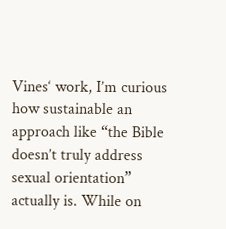Vines‘ work, I’m curious how sustainable an approach like “the Bible doesn’t truly address sexual orientation” actually is. While on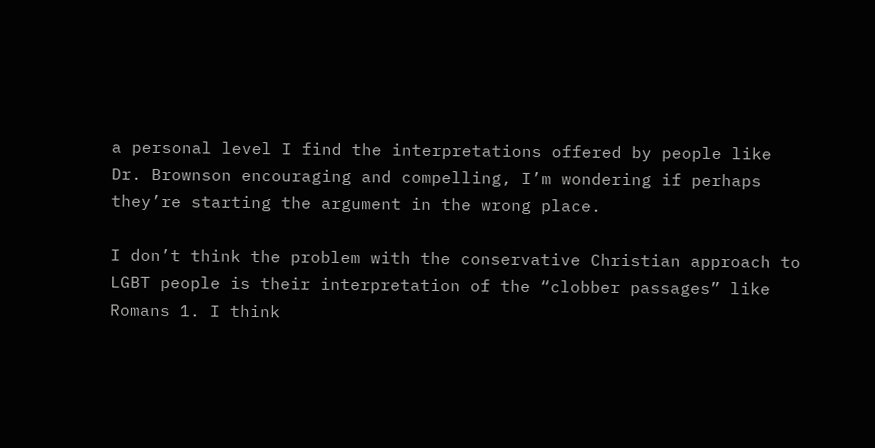a personal level I find the interpretations offered by people like Dr. Brownson encouraging and compelling, I’m wondering if perhaps they’re starting the argument in the wrong place.

I don’t think the problem with the conservative Christian approach to LGBT people is their interpretation of the “clobber passages” like Romans 1. I think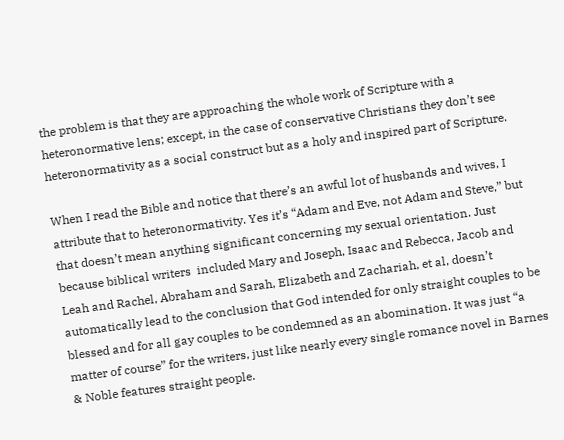the problem is that they are approaching the whole work of Scripture with a heteronormative lens; except, in the case of conservative Christians they don’t see heteronormativity as a social construct but as a holy and inspired part of Scripture.

When I read the Bible and notice that there’s an awful lot of husbands and wives, I attribute that to heteronormativity. Yes it’s “Adam and Eve, not Adam and Steve,” but that doesn’t mean anything significant concerning my sexual orientation. Just because biblical writers  included Mary and Joseph, Isaac and Rebecca, Jacob and Leah and Rachel, Abraham and Sarah, Elizabeth and Zachariah, et al, doesn’t automatically lead to the conclusion that God intended for only straight couples to be blessed and for all gay couples to be condemned as an abomination. It was just “a matter of course” for the writers, just like nearly every single romance novel in Barnes & Noble features straight people.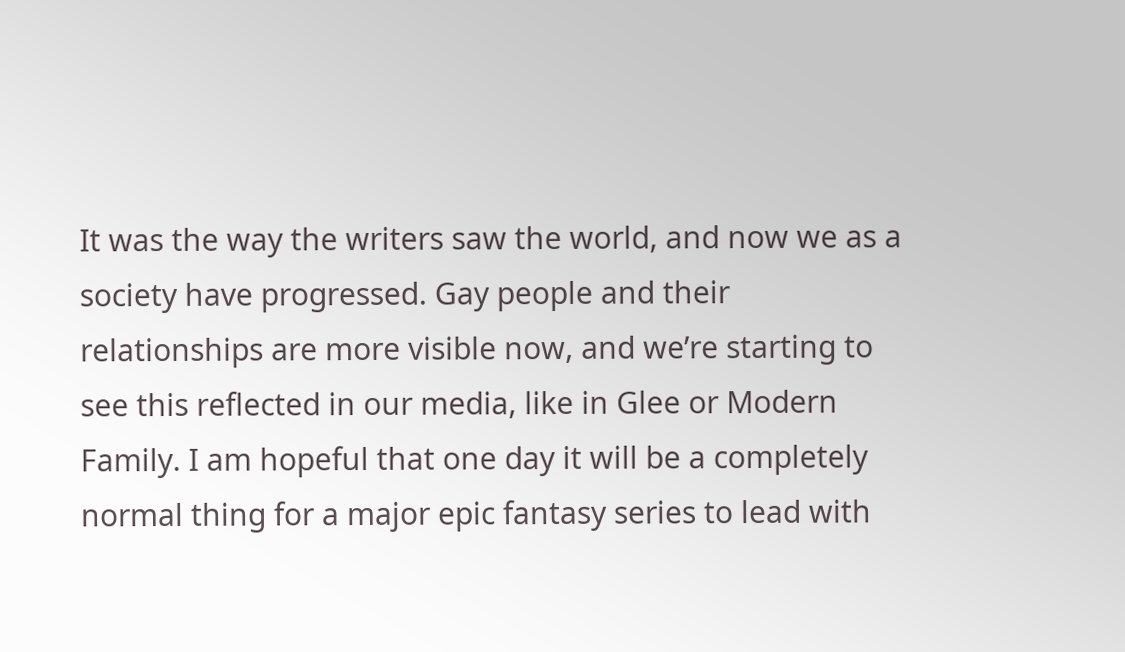It was the way the writers saw the world, and now we as a society have progressed. Gay people and their relationships are more visible now, and we’re starting to see this reflected in our media, like in Glee or Modern Family. I am hopeful that one day it will be a completely normal thing for a major epic fantasy series to lead with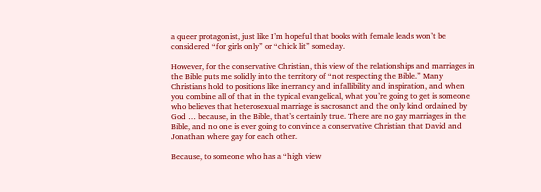a queer protagonist, just like I’m hopeful that books with female leads won’t be considered “for girls only” or “chick lit” someday.

However, for the conservative Christian, this view of the relationships and marriages in the Bible puts me solidly into the territory of “not respecting the Bible.” Many Christians hold to positions like inerrancy and infallibility and inspiration, and when you combine all of that in the typical evangelical, what you’re going to get is someone who believes that heterosexual marriage is sacrosanct and the only kind ordained by God … because, in the Bible, that’s certainly true. There are no gay marriages in the Bible, and no one is ever going to convince a conservative Christian that David and Jonathan where gay for each other.

Because, to someone who has a “high view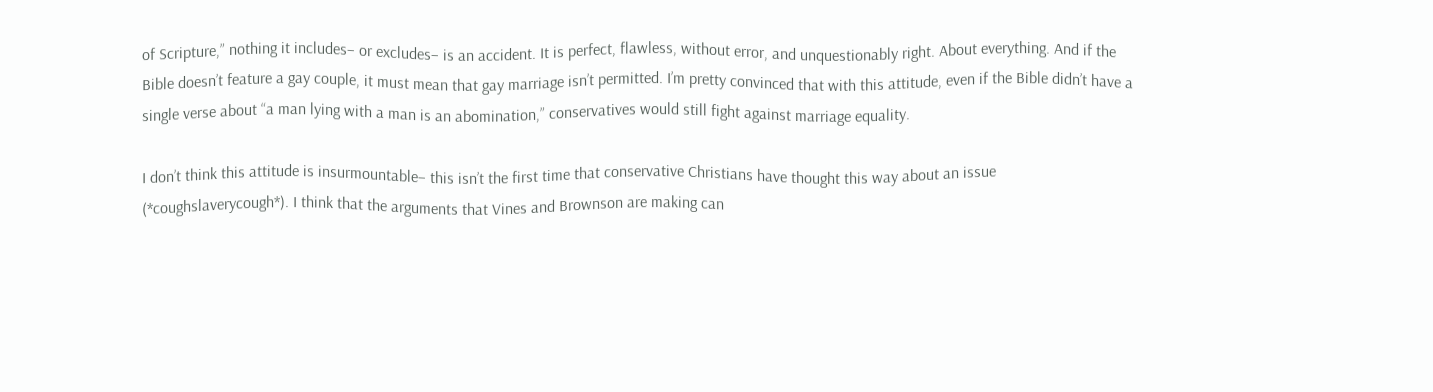of Scripture,” nothing it includes– or excludes– is an accident. It is perfect, flawless, without error, and unquestionably right. About everything. And if the Bible doesn’t feature a gay couple, it must mean that gay marriage isn’t permitted. I’m pretty convinced that with this attitude, even if the Bible didn’t have a single verse about “a man lying with a man is an abomination,” conservatives would still fight against marriage equality.

I don’t think this attitude is insurmountable– this isn’t the first time that conservative Christians have thought this way about an issue (*coughslaverycough*). I think that the arguments that Vines and Brownson are making can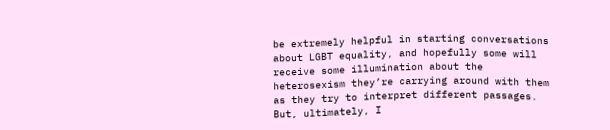be extremely helpful in starting conversations about LGBT equality, and hopefully some will receive some illumination about the heterosexism they’re carrying around with them as they try to interpret different passages. But, ultimately, I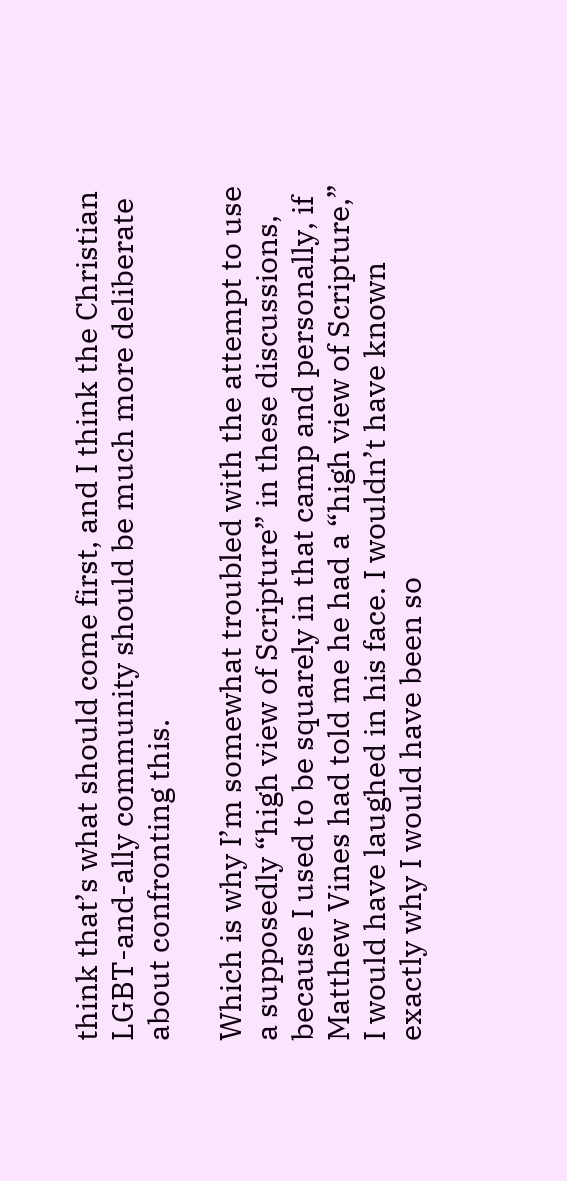think that’s what should come first, and I think the Christian LGBT-and-ally community should be much more deliberate about confronting this.

Which is why I’m somewhat troubled with the attempt to use a supposedly “high view of Scripture” in these discussions, because I used to be squarely in that camp and personally, if Matthew Vines had told me he had a “high view of Scripture,” I would have laughed in his face. I wouldn’t have known exactly why I would have been so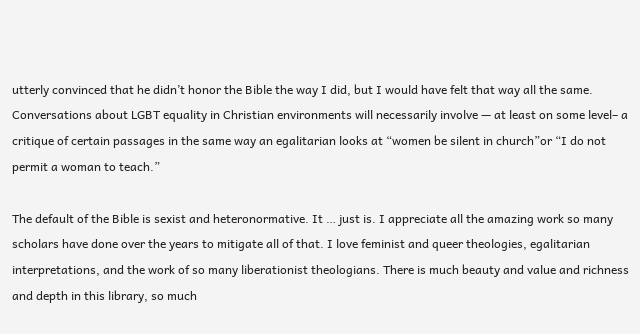utterly convinced that he didn’t honor the Bible the way I did, but I would have felt that way all the same. Conversations about LGBT equality in Christian environments will necessarily involve — at least on some level– a critique of certain passages in the same way an egalitarian looks at “women be silent in church”or “I do not permit a woman to teach.”

The default of the Bible is sexist and heteronormative. It … just is. I appreciate all the amazing work so many scholars have done over the years to mitigate all of that. I love feminist and queer theologies, egalitarian interpretations, and the work of so many liberationist theologians. There is much beauty and value and richness and depth in this library, so much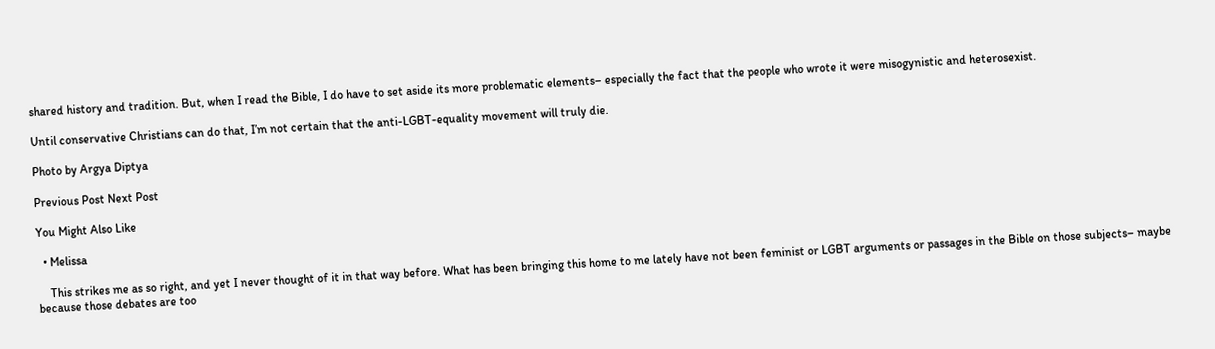shared history and tradition. But, when I read the Bible, I do have to set aside its more problematic elements– especially the fact that the people who wrote it were misogynistic and heterosexist.

Until conservative Christians can do that, I’m not certain that the anti-LGBT-equality movement will truly die.

Photo by Argya Diptya

Previous Post Next Post

You Might Also Like

  • Melissa

    This strikes me as so right, and yet I never thought of it in that way before. What has been bringing this home to me lately have not been feminist or LGBT arguments or passages in the Bible on those subjects– maybe because those debates are too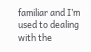familiar and I’m used to dealing with the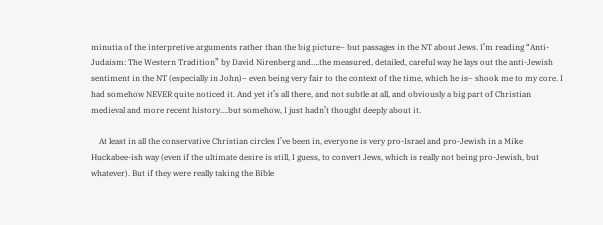minutia of the interpretive arguments rather than the big picture– but passages in the NT about Jews. I’m reading “Anti-Judaism: The Western Tradition” by David Nirenberg and….the measured, detailed, careful way he lays out the anti-Jewish sentiment in the NT (especially in John)– even being very fair to the context of the time, which he is– shook me to my core. I had somehow NEVER quite noticed it. And yet it’s all there, and not subtle at all, and obviously a big part of Christian medieval and more recent history….but somehow, I just hadn’t thought deeply about it.

    At least in all the conservative Christian circles I’ve been in, everyone is very pro-Israel and pro-Jewish in a Mike Huckabee-ish way (even if the ultimate desire is still, I guess, to convert Jews, which is really not being pro-Jewish, but whatever). But if they were really taking the Bible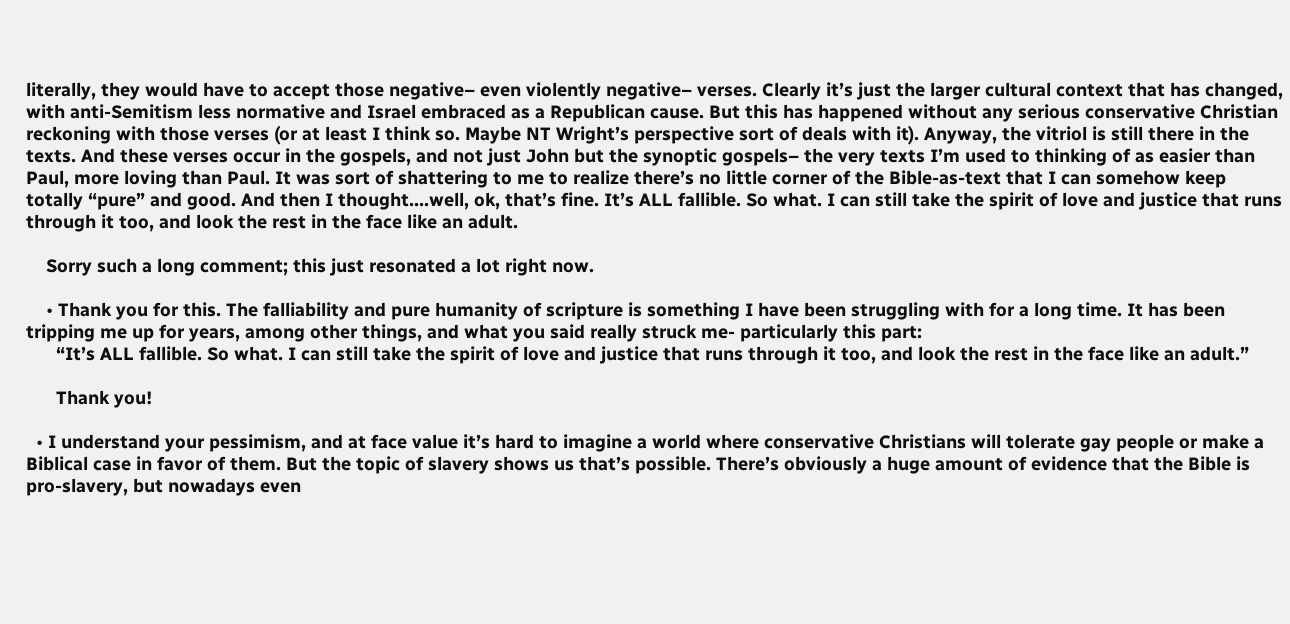literally, they would have to accept those negative– even violently negative– verses. Clearly it’s just the larger cultural context that has changed, with anti-Semitism less normative and Israel embraced as a Republican cause. But this has happened without any serious conservative Christian reckoning with those verses (or at least I think so. Maybe NT Wright’s perspective sort of deals with it). Anyway, the vitriol is still there in the texts. And these verses occur in the gospels, and not just John but the synoptic gospels– the very texts I’m used to thinking of as easier than Paul, more loving than Paul. It was sort of shattering to me to realize there’s no little corner of the Bible-as-text that I can somehow keep totally “pure” and good. And then I thought….well, ok, that’s fine. It’s ALL fallible. So what. I can still take the spirit of love and justice that runs through it too, and look the rest in the face like an adult.

    Sorry such a long comment; this just resonated a lot right now.

    • Thank you for this. The falliability and pure humanity of scripture is something I have been struggling with for a long time. It has been tripping me up for years, among other things, and what you said really struck me- particularly this part:
      “It’s ALL fallible. So what. I can still take the spirit of love and justice that runs through it too, and look the rest in the face like an adult.”

      Thank you!

  • I understand your pessimism, and at face value it’s hard to imagine a world where conservative Christians will tolerate gay people or make a Biblical case in favor of them. But the topic of slavery shows us that’s possible. There’s obviously a huge amount of evidence that the Bible is pro-slavery, but nowadays even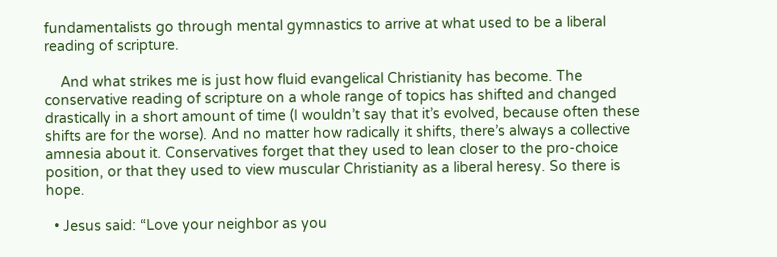fundamentalists go through mental gymnastics to arrive at what used to be a liberal reading of scripture.

    And what strikes me is just how fluid evangelical Christianity has become. The conservative reading of scripture on a whole range of topics has shifted and changed drastically in a short amount of time (I wouldn’t say that it’s evolved, because often these shifts are for the worse). And no matter how radically it shifts, there’s always a collective amnesia about it. Conservatives forget that they used to lean closer to the pro-choice position, or that they used to view muscular Christianity as a liberal heresy. So there is hope.

  • Jesus said: “Love your neighbor as you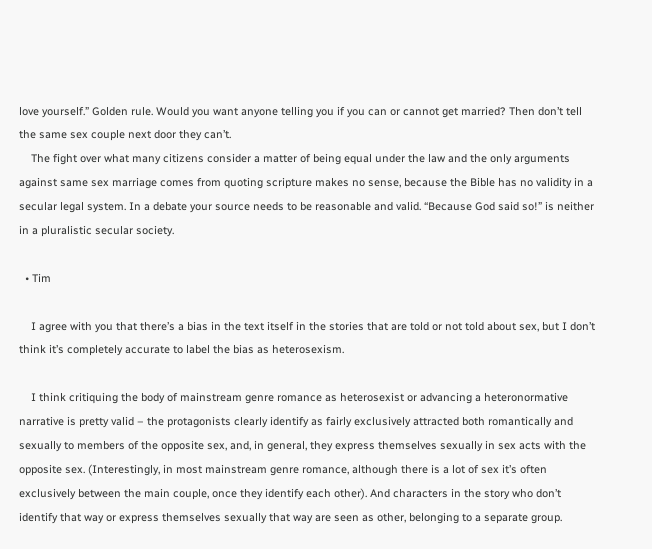love yourself.” Golden rule. Would you want anyone telling you if you can or cannot get married? Then don’t tell the same sex couple next door they can’t.
    The fight over what many citizens consider a matter of being equal under the law and the only arguments against same sex marriage comes from quoting scripture makes no sense, because the Bible has no validity in a secular legal system. In a debate your source needs to be reasonable and valid. “Because God said so!” is neither in a pluralistic secular society.

  • Tim

    I agree with you that there’s a bias in the text itself in the stories that are told or not told about sex, but I don’t think it’s completely accurate to label the bias as heterosexism.

    I think critiquing the body of mainstream genre romance as heterosexist or advancing a heteronormative narrative is pretty valid – the protagonists clearly identify as fairly exclusively attracted both romantically and sexually to members of the opposite sex, and, in general, they express themselves sexually in sex acts with the opposite sex. (Interestingly, in most mainstream genre romance, although there is a lot of sex it’s often exclusively between the main couple, once they identify each other). And characters in the story who don’t identify that way or express themselves sexually that way are seen as other, belonging to a separate group.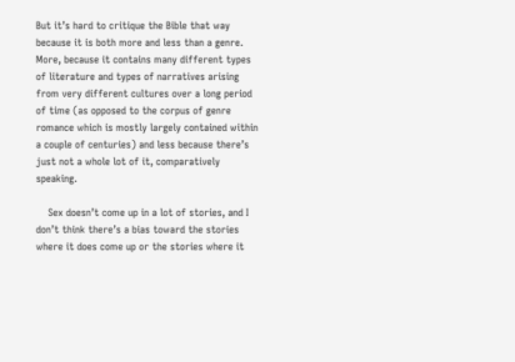But it’s hard to critique the Bible that way because it is both more and less than a genre. More, because it contains many different types of literature and types of narratives arising from very different cultures over a long period of time (as opposed to the corpus of genre romance which is mostly largely contained within a couple of centuries) and less because there’s just not a whole lot of it, comparatively speaking.

    Sex doesn’t come up in a lot of stories, and I don’t think there’s a bias toward the stories where it does come up or the stories where it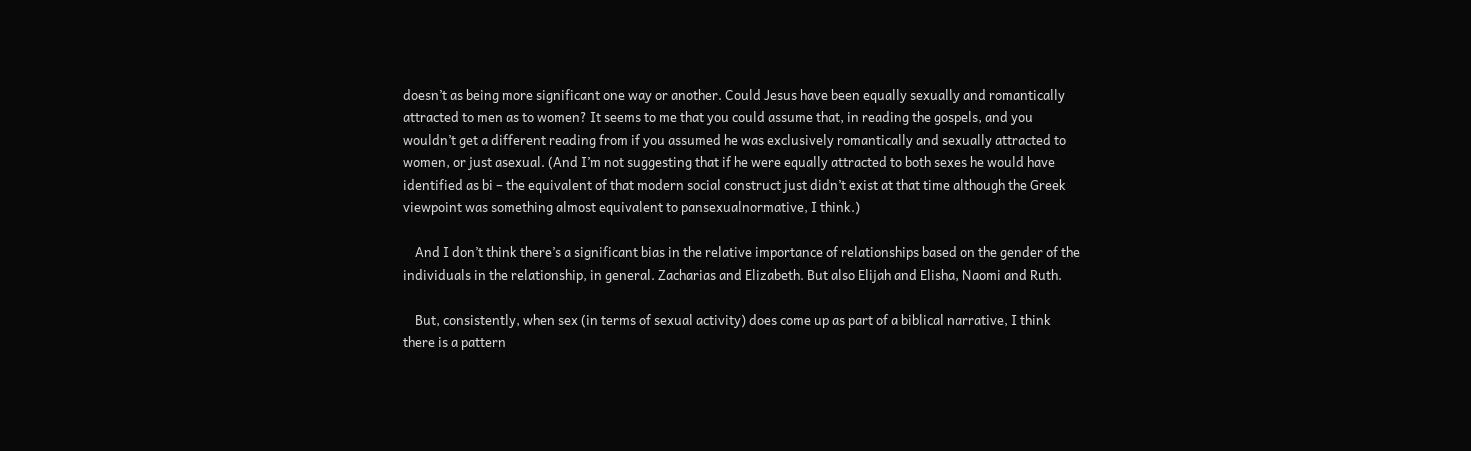doesn’t as being more significant one way or another. Could Jesus have been equally sexually and romantically attracted to men as to women? It seems to me that you could assume that, in reading the gospels, and you wouldn’t get a different reading from if you assumed he was exclusively romantically and sexually attracted to women, or just asexual. (And I’m not suggesting that if he were equally attracted to both sexes he would have identified as bi – the equivalent of that modern social construct just didn’t exist at that time although the Greek viewpoint was something almost equivalent to pansexualnormative, I think.)

    And I don’t think there’s a significant bias in the relative importance of relationships based on the gender of the individuals in the relationship, in general. Zacharias and Elizabeth. But also Elijah and Elisha, Naomi and Ruth.

    But, consistently, when sex (in terms of sexual activity) does come up as part of a biblical narrative, I think there is a pattern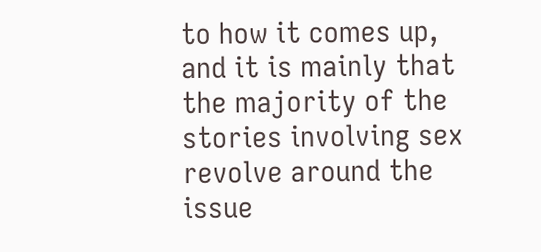to how it comes up, and it is mainly that the majority of the stories involving sex revolve around the issue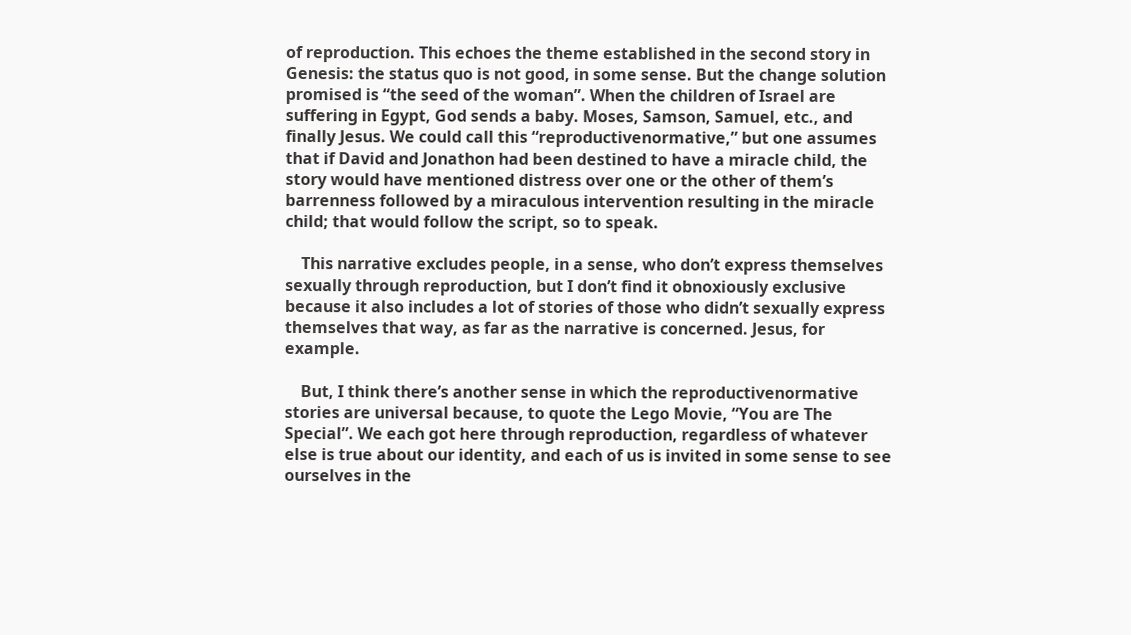of reproduction. This echoes the theme established in the second story in Genesis: the status quo is not good, in some sense. But the change solution promised is “the seed of the woman”. When the children of Israel are suffering in Egypt, God sends a baby. Moses, Samson, Samuel, etc., and finally Jesus. We could call this “reproductivenormative,” but one assumes that if David and Jonathon had been destined to have a miracle child, the story would have mentioned distress over one or the other of them’s barrenness followed by a miraculous intervention resulting in the miracle child; that would follow the script, so to speak.

    This narrative excludes people, in a sense, who don’t express themselves sexually through reproduction, but I don’t find it obnoxiously exclusive because it also includes a lot of stories of those who didn’t sexually express themselves that way, as far as the narrative is concerned. Jesus, for example.

    But, I think there’s another sense in which the reproductivenormative stories are universal because, to quote the Lego Movie, “You are The Special”. We each got here through reproduction, regardless of whatever else is true about our identity, and each of us is invited in some sense to see ourselves in the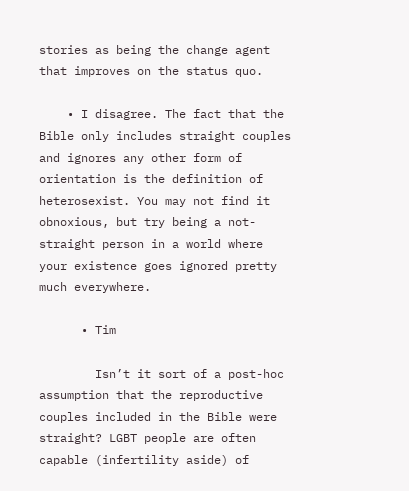stories as being the change agent that improves on the status quo.

    • I disagree. The fact that the Bible only includes straight couples and ignores any other form of orientation is the definition of heterosexist. You may not find it obnoxious, but try being a not-straight person in a world where your existence goes ignored pretty much everywhere.

      • Tim

        Isn’t it sort of a post-hoc assumption that the reproductive couples included in the Bible were straight? LGBT people are often capable (infertility aside) of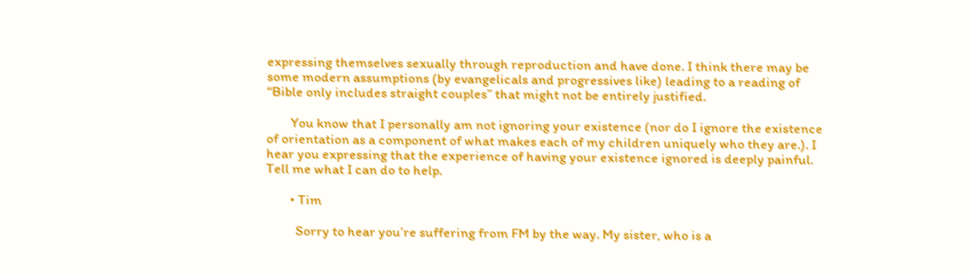expressing themselves sexually through reproduction and have done. I think there may be some modern assumptions (by evangelicals and progressives like) leading to a reading of “Bible only includes straight couples” that might not be entirely justified.

        You know that I personally am not ignoring your existence (nor do I ignore the existence of orientation as a component of what makes each of my children uniquely who they are.). I hear you expressing that the experience of having your existence ignored is deeply painful. Tell me what I can do to help.

        • Tim

          Sorry to hear you’re suffering from FM by the way. My sister, who is a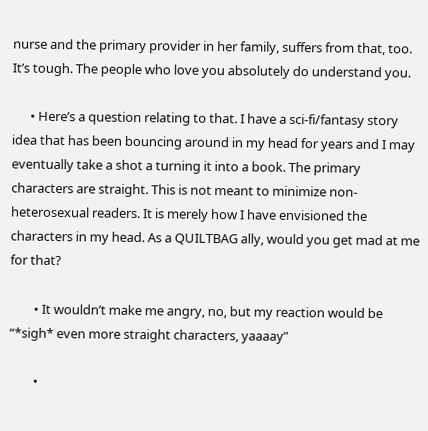nurse and the primary provider in her family, suffers from that, too. It’s tough. The people who love you absolutely do understand you.

      • Here’s a question relating to that. I have a sci-fi/fantasy story idea that has been bouncing around in my head for years and I may eventually take a shot a turning it into a book. The primary characters are straight. This is not meant to minimize non-heterosexual readers. It is merely how I have envisioned the characters in my head. As a QUILTBAG ally, would you get mad at me for that?

        • It wouldn’t make me angry, no, but my reaction would be “*sigh* even more straight characters, yaaaay”

        •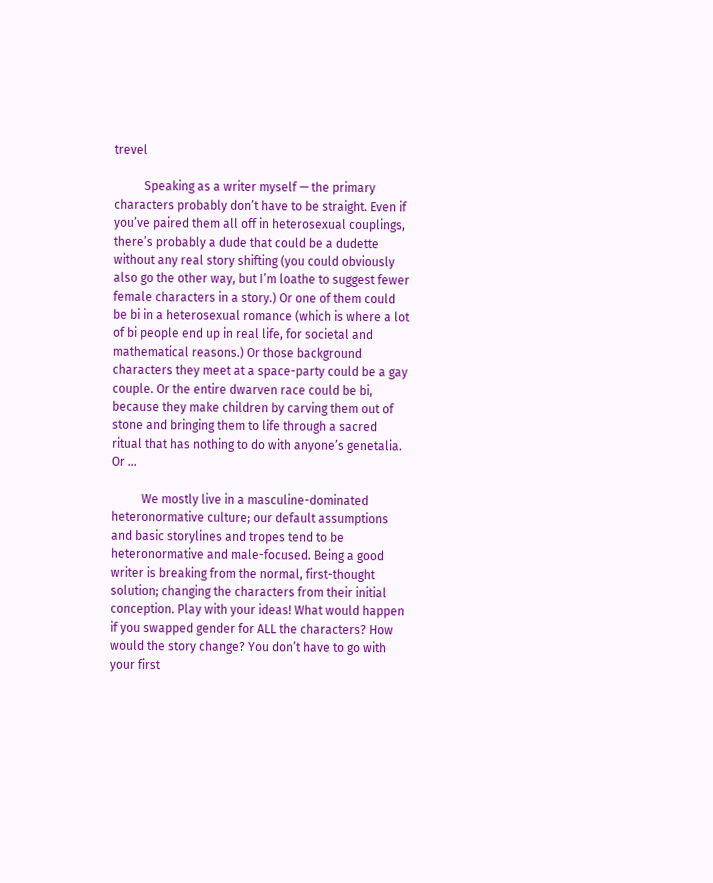trevel

          Speaking as a writer myself — the primary characters probably don’t have to be straight. Even if you’ve paired them all off in heterosexual couplings, there’s probably a dude that could be a dudette without any real story shifting (you could obviously also go the other way, but I’m loathe to suggest fewer female characters in a story.) Or one of them could be bi in a heterosexual romance (which is where a lot of bi people end up in real life, for societal and mathematical reasons.) Or those background characters they meet at a space-party could be a gay couple. Or the entire dwarven race could be bi, because they make children by carving them out of stone and bringing them to life through a sacred ritual that has nothing to do with anyone’s genetalia. Or …

          We mostly live in a masculine-dominated heteronormative culture; our default assumptions and basic storylines and tropes tend to be heteronormative and male-focused. Being a good writer is breaking from the normal, first-thought solution; changing the characters from their initial conception. Play with your ideas! What would happen if you swapped gender for ALL the characters? How would the story change? You don’t have to go with your first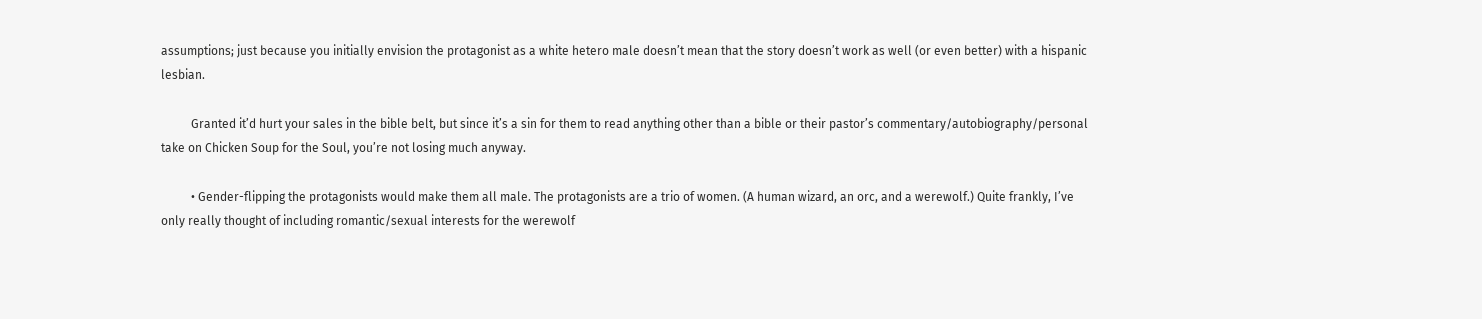assumptions; just because you initially envision the protagonist as a white hetero male doesn’t mean that the story doesn’t work as well (or even better) with a hispanic lesbian.

          Granted it’d hurt your sales in the bible belt, but since it’s a sin for them to read anything other than a bible or their pastor’s commentary/autobiography/personal take on Chicken Soup for the Soul, you’re not losing much anyway.

          • Gender-flipping the protagonists would make them all male. The protagonists are a trio of women. (A human wizard, an orc, and a werewolf.) Quite frankly, I’ve only really thought of including romantic/sexual interests for the werewolf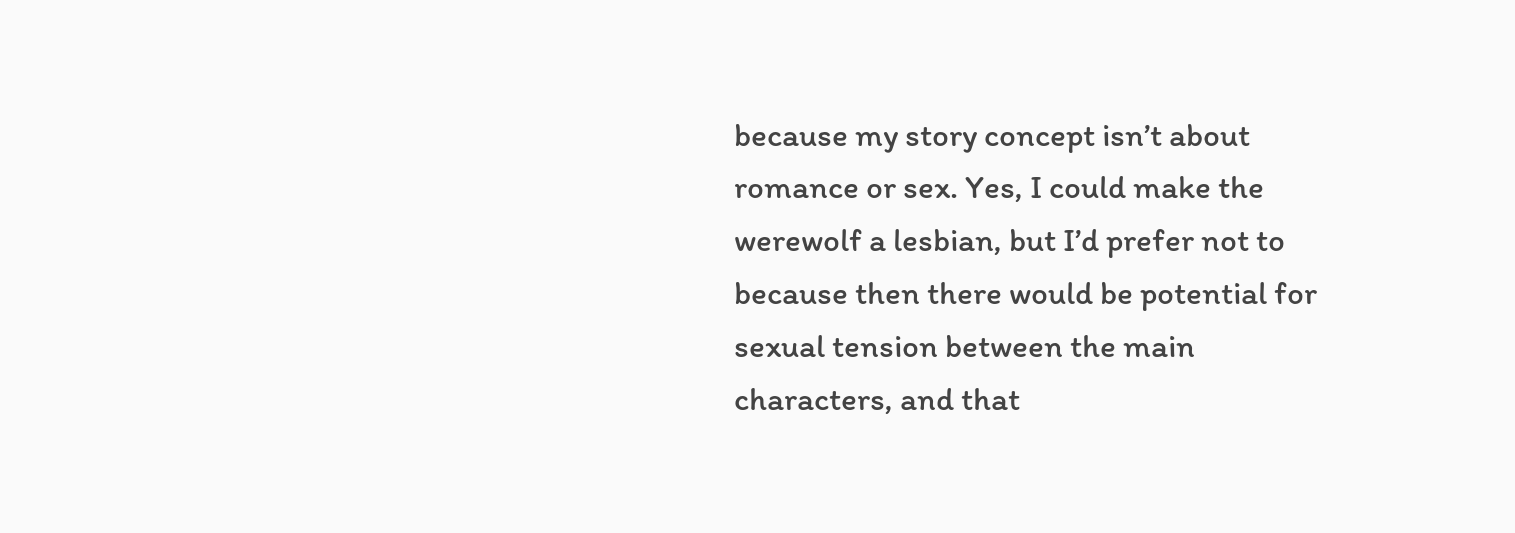because my story concept isn’t about romance or sex. Yes, I could make the werewolf a lesbian, but I’d prefer not to because then there would be potential for sexual tension between the main characters, and that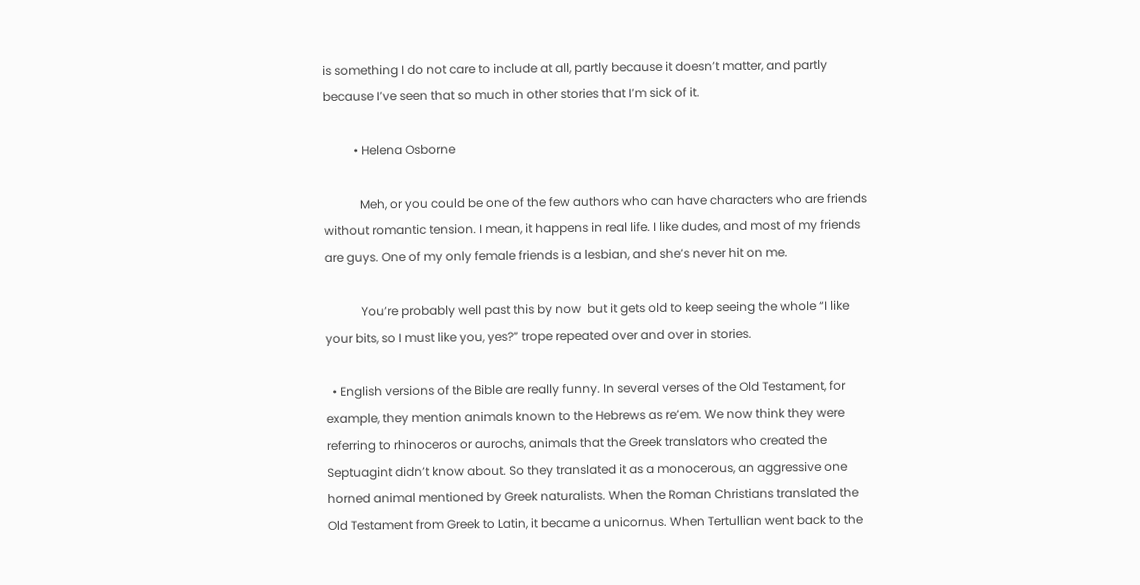is something I do not care to include at all, partly because it doesn’t matter, and partly because I’ve seen that so much in other stories that I’m sick of it.

          • Helena Osborne

            Meh, or you could be one of the few authors who can have characters who are friends without romantic tension. I mean, it happens in real life. I like dudes, and most of my friends are guys. One of my only female friends is a lesbian, and she’s never hit on me.

            You’re probably well past this by now  but it gets old to keep seeing the whole “I like your bits, so I must like you, yes?” trope repeated over and over in stories.

  • English versions of the Bible are really funny. In several verses of the Old Testament, for example, they mention animals known to the Hebrews as re’em. We now think they were referring to rhinoceros or aurochs, animals that the Greek translators who created the Septuagint didn’t know about. So they translated it as a monocerous, an aggressive one horned animal mentioned by Greek naturalists. When the Roman Christians translated the Old Testament from Greek to Latin, it became a unicornus. When Tertullian went back to the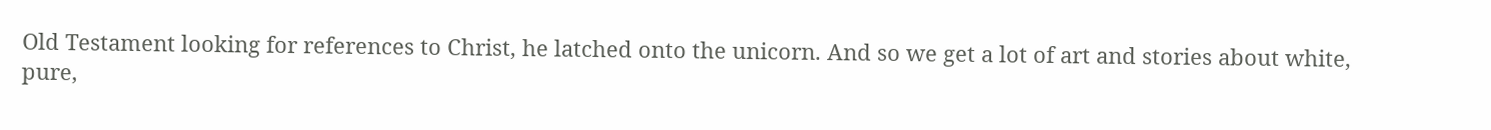Old Testament looking for references to Christ, he latched onto the unicorn. And so we get a lot of art and stories about white, pure,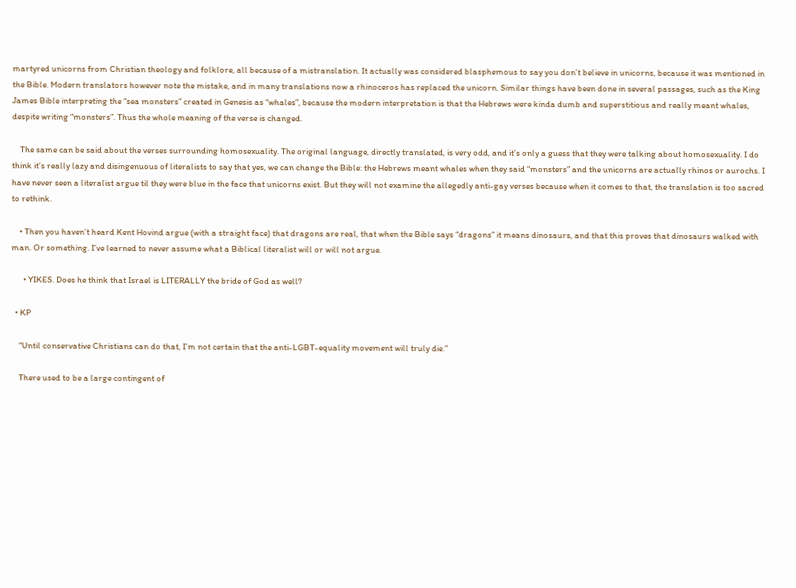martyred unicorns from Christian theology and folklore, all because of a mistranslation. It actually was considered blasphemous to say you don’t believe in unicorns, because it was mentioned in the Bible. Modern translators however note the mistake, and in many translations now a rhinoceros has replaced the unicorn. Similar things have been done in several passages, such as the King James Bible interpreting the “sea monsters” created in Genesis as “whales”, because the modern interpretation is that the Hebrews were kinda dumb and superstitious and really meant whales, despite writing “monsters”. Thus the whole meaning of the verse is changed.

    The same can be said about the verses surrounding homosexuality. The original language, directly translated, is very odd, and it’s only a guess that they were talking about homosexuality. I do think it’s really lazy and disingenuous of literalists to say that yes, we can change the Bible: the Hebrews meant whales when they said “monsters” and the unicorns are actually rhinos or aurochs. I have never seen a literalist argue til they were blue in the face that unicorns exist. But they will not examine the allegedly anti-gay verses because when it comes to that, the translation is too sacred to rethink.

    • Then you haven’t heard Kent Hovind argue (with a straight face) that dragons are real, that when the Bible says “dragons” it means dinosaurs, and that this proves that dinosaurs walked with man. Or something. I’ve learned to never assume what a Biblical literalist will or will not argue.

      • YIKES. Does he think that Israel is LITERALLY the bride of God as well?

  • KP

    “Until conservative Christians can do that, I’m not certain that the anti-LGBT-equality movement will truly die.”

    There used to be a large contingent of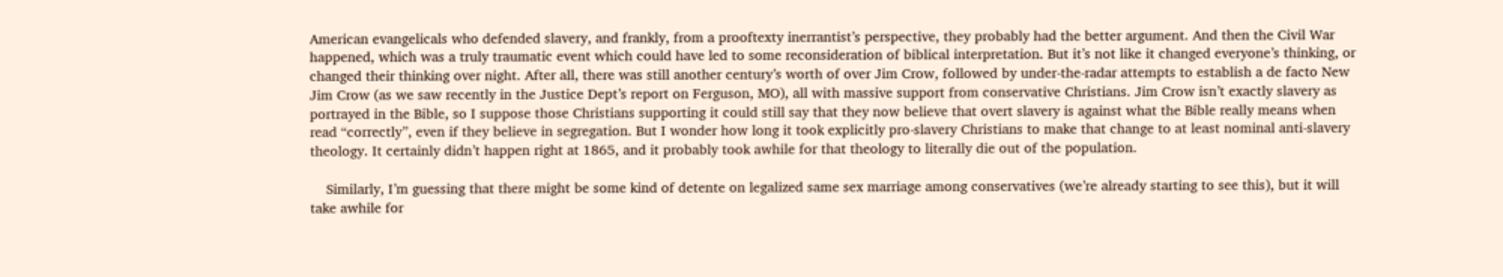American evangelicals who defended slavery, and frankly, from a prooftexty inerrantist’s perspective, they probably had the better argument. And then the Civil War happened, which was a truly traumatic event which could have led to some reconsideration of biblical interpretation. But it’s not like it changed everyone’s thinking, or changed their thinking over night. After all, there was still another century’s worth of over Jim Crow, followed by under-the-radar attempts to establish a de facto New Jim Crow (as we saw recently in the Justice Dept’s report on Ferguson, MO), all with massive support from conservative Christians. Jim Crow isn’t exactly slavery as portrayed in the Bible, so I suppose those Christians supporting it could still say that they now believe that overt slavery is against what the Bible really means when read “correctly”, even if they believe in segregation. But I wonder how long it took explicitly pro-slavery Christians to make that change to at least nominal anti-slavery theology. It certainly didn’t happen right at 1865, and it probably took awhile for that theology to literally die out of the population.

    Similarly, I’m guessing that there might be some kind of detente on legalized same sex marriage among conservatives (we’re already starting to see this), but it will take awhile for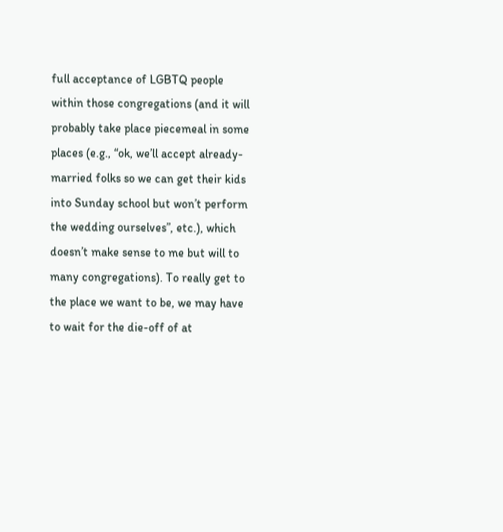full acceptance of LGBTQ people within those congregations (and it will probably take place piecemeal in some places (e.g., “ok, we’ll accept already-married folks so we can get their kids into Sunday school but won’t perform the wedding ourselves”, etc.), which doesn’t make sense to me but will to many congregations). To really get to the place we want to be, we may have to wait for the die-off of at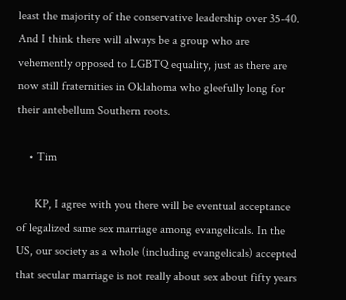least the majority of the conservative leadership over 35-40. And I think there will always be a group who are vehemently opposed to LGBTQ equality, just as there are now still fraternities in Oklahoma who gleefully long for their antebellum Southern roots.

    • Tim

      KP, I agree with you there will be eventual acceptance of legalized same sex marriage among evangelicals. In the US, our society as a whole (including evangelicals) accepted that secular marriage is not really about sex about fifty years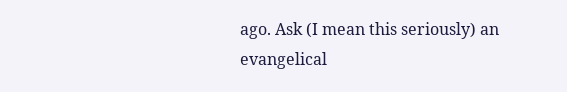ago. Ask (I mean this seriously) an evangelical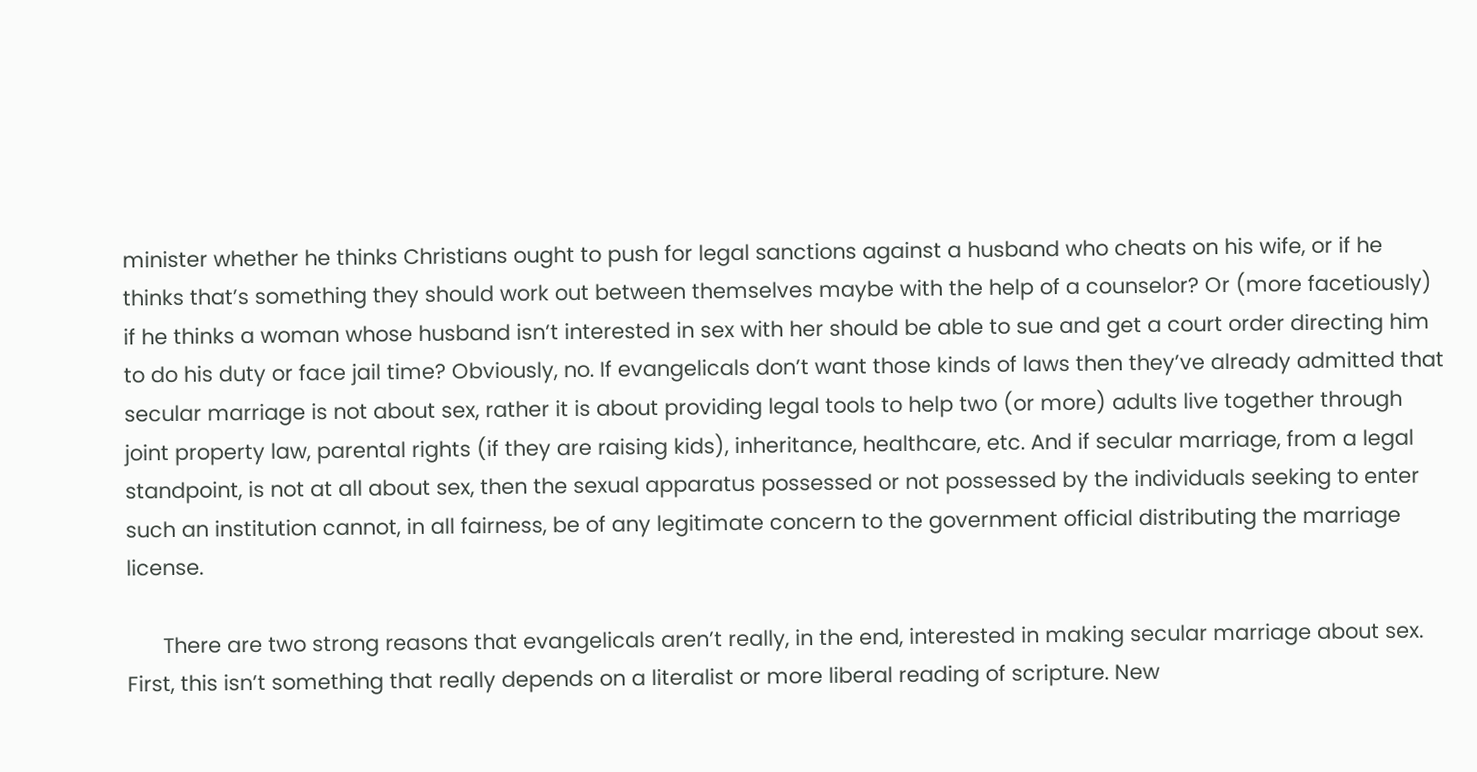minister whether he thinks Christians ought to push for legal sanctions against a husband who cheats on his wife, or if he thinks that’s something they should work out between themselves maybe with the help of a counselor? Or (more facetiously) if he thinks a woman whose husband isn’t interested in sex with her should be able to sue and get a court order directing him to do his duty or face jail time? Obviously, no. If evangelicals don’t want those kinds of laws then they’ve already admitted that secular marriage is not about sex, rather it is about providing legal tools to help two (or more) adults live together through joint property law, parental rights (if they are raising kids), inheritance, healthcare, etc. And if secular marriage, from a legal standpoint, is not at all about sex, then the sexual apparatus possessed or not possessed by the individuals seeking to enter such an institution cannot, in all fairness, be of any legitimate concern to the government official distributing the marriage license.

      There are two strong reasons that evangelicals aren’t really, in the end, interested in making secular marriage about sex. First, this isn’t something that really depends on a literalist or more liberal reading of scripture. New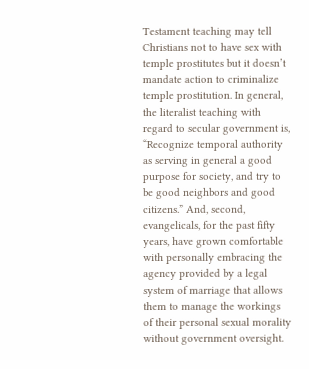Testament teaching may tell Christians not to have sex with temple prostitutes but it doesn’t mandate action to criminalize temple prostitution. In general, the literalist teaching with regard to secular government is, “Recognize temporal authority as serving in general a good purpose for society, and try to be good neighbors and good citizens.” And, second, evangelicals, for the past fifty years, have grown comfortable with personally embracing the agency provided by a legal system of marriage that allows them to manage the workings of their personal sexual morality without government oversight.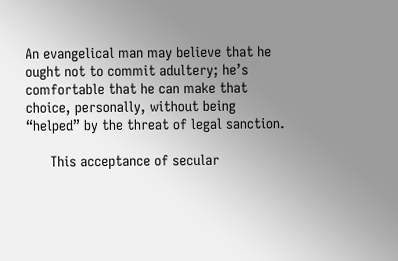An evangelical man may believe that he ought not to commit adultery; he’s comfortable that he can make that choice, personally, without being “helped” by the threat of legal sanction.

      This acceptance of secular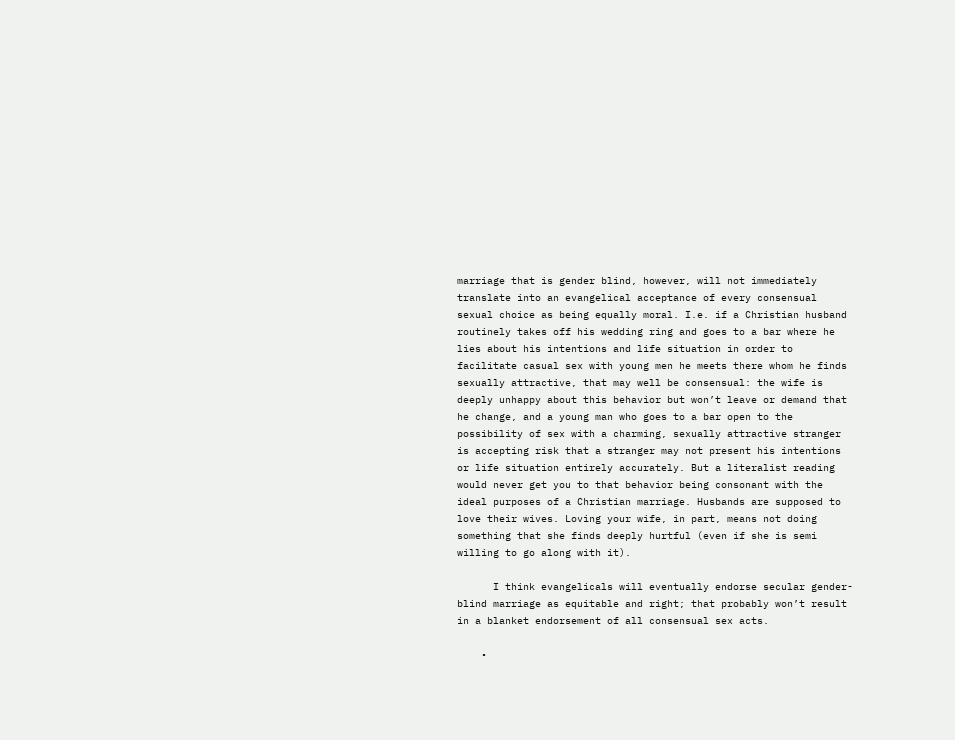marriage that is gender blind, however, will not immediately translate into an evangelical acceptance of every consensual sexual choice as being equally moral. I.e. if a Christian husband routinely takes off his wedding ring and goes to a bar where he lies about his intentions and life situation in order to facilitate casual sex with young men he meets there whom he finds sexually attractive, that may well be consensual: the wife is deeply unhappy about this behavior but won’t leave or demand that he change, and a young man who goes to a bar open to the possibility of sex with a charming, sexually attractive stranger is accepting risk that a stranger may not present his intentions or life situation entirely accurately. But a literalist reading would never get you to that behavior being consonant with the ideal purposes of a Christian marriage. Husbands are supposed to love their wives. Loving your wife, in part, means not doing something that she finds deeply hurtful (even if she is semi willing to go along with it).

      I think evangelicals will eventually endorse secular gender-blind marriage as equitable and right; that probably won’t result in a blanket endorsement of all consensual sex acts.

    •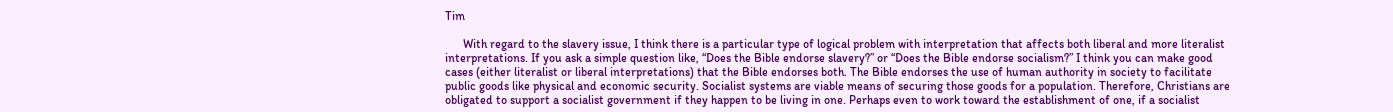Tim

      With regard to the slavery issue, I think there is a particular type of logical problem with interpretation that affects both liberal and more literalist interpretations. If you ask a simple question like, “Does the Bible endorse slavery?” or “Does the Bible endorse socialism?” I think you can make good cases (either literalist or liberal interpretations) that the Bible endorses both. The Bible endorses the use of human authority in society to facilitate public goods like physical and economic security. Socialist systems are viable means of securing those goods for a population. Therefore, Christians are obligated to support a socialist government if they happen to be living in one. Perhaps even to work toward the establishment of one, if a socialist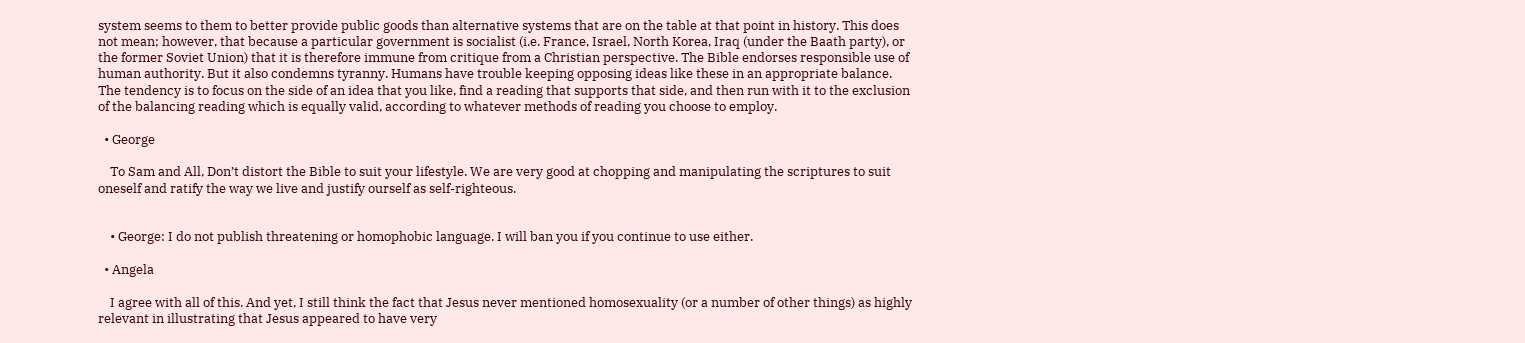system seems to them to better provide public goods than alternative systems that are on the table at that point in history. This does not mean; however, that because a particular government is socialist (i.e. France, Israel, North Korea, Iraq (under the Baath party), or the former Soviet Union) that it is therefore immune from critique from a Christian perspective. The Bible endorses responsible use of human authority. But it also condemns tyranny. Humans have trouble keeping opposing ideas like these in an appropriate balance. The tendency is to focus on the side of an idea that you like, find a reading that supports that side, and then run with it to the exclusion of the balancing reading which is equally valid, according to whatever methods of reading you choose to employ.

  • George

    To Sam and All, Don’t distort the Bible to suit your lifestyle. We are very good at chopping and manipulating the scriptures to suit oneself and ratify the way we live and justify ourself as self-righteous.


    • George: I do not publish threatening or homophobic language. I will ban you if you continue to use either.

  • Angela

    I agree with all of this. And yet, I still think the fact that Jesus never mentioned homosexuality (or a number of other things) as highly relevant in illustrating that Jesus appeared to have very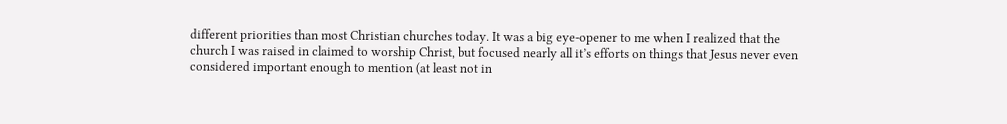different priorities than most Christian churches today. It was a big eye-opener to me when I realized that the church I was raised in claimed to worship Christ, but focused nearly all it’s efforts on things that Jesus never even considered important enough to mention (at least not in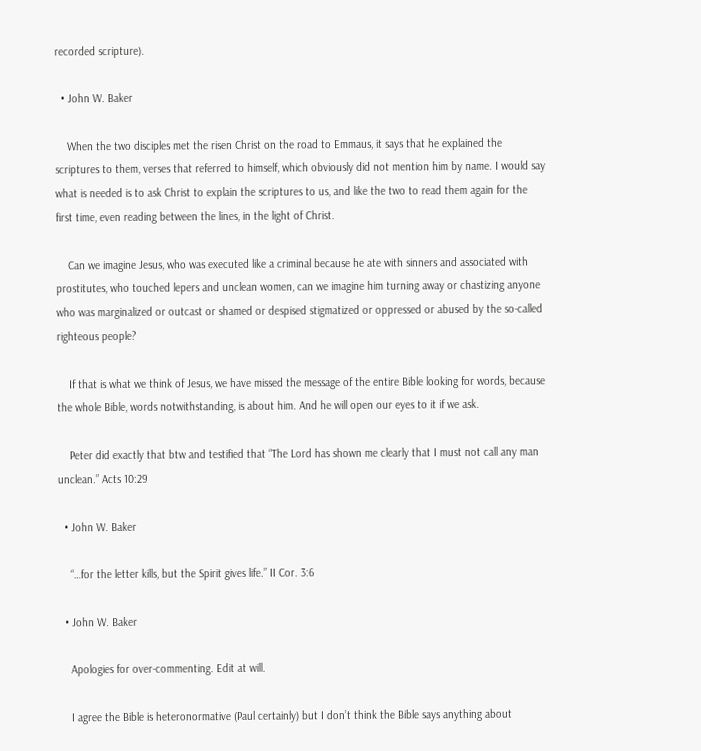recorded scripture).

  • John W. Baker

    When the two disciples met the risen Christ on the road to Emmaus, it says that he explained the scriptures to them, verses that referred to himself, which obviously did not mention him by name. I would say what is needed is to ask Christ to explain the scriptures to us, and like the two to read them again for the first time, even reading between the lines, in the light of Christ.

    Can we imagine Jesus, who was executed like a criminal because he ate with sinners and associated with prostitutes, who touched lepers and unclean women, can we imagine him turning away or chastizing anyone who was marginalized or outcast or shamed or despised stigmatized or oppressed or abused by the so-called righteous people?

    If that is what we think of Jesus, we have missed the message of the entire Bible looking for words, because the whole Bible, words notwithstanding, is about him. And he will open our eyes to it if we ask.

    Peter did exactly that btw and testified that “The Lord has shown me clearly that I must not call any man unclean.” Acts 10:29

  • John W. Baker

    “…for the letter kills, but the Spirit gives life.” II Cor. 3:6

  • John W. Baker

    Apologies for over-commenting. Edit at will.

    I agree the Bible is heteronormative (Paul certainly) but I don’t think the Bible says anything about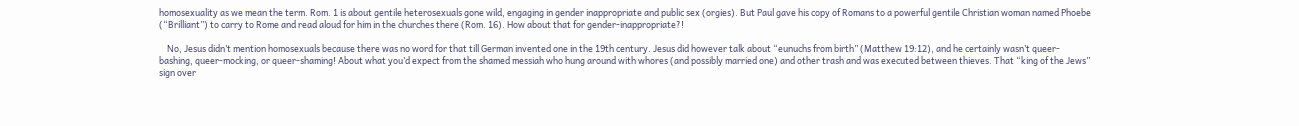homosexuality as we mean the term. Rom. 1 is about gentile heterosexuals gone wild, engaging in gender inappropriate and public sex (orgies). But Paul gave his copy of Romans to a powerful gentile Christian woman named Phoebe (“Brilliant”) to carry to Rome and read aloud for him in the churches there (Rom. 16). How about that for gender-inappropriate?!

    No, Jesus didn’t mention homosexuals because there was no word for that till German invented one in the 19th century. Jesus did however talk about “eunuchs from birth” (Matthew 19:12), and he certainly wasn’t queer-bashing, queer-mocking, or queer-shaming! About what you’d expect from the shamed messiah who hung around with whores (and possibly married one) and other trash and was executed between thieves. That “king of the Jews” sign over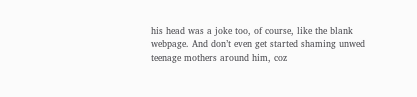his head was a joke too, of course, like the blank webpage. And don’t even get started shaming unwed teenage mothers around him, coz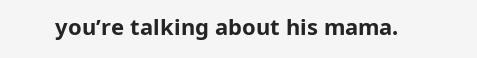you’re talking about his mama.